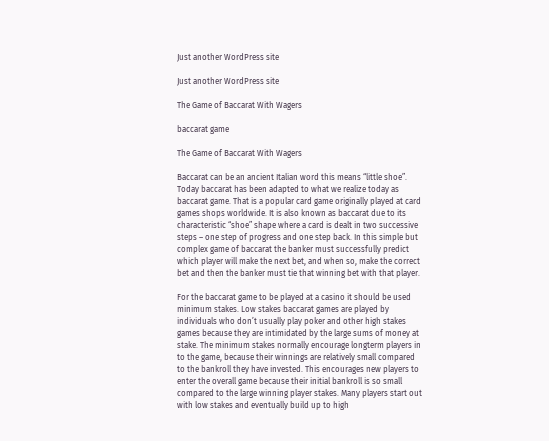Just another WordPress site

Just another WordPress site

The Game of Baccarat With Wagers

baccarat game

The Game of Baccarat With Wagers

Baccarat can be an ancient Italian word this means “little shoe”. Today baccarat has been adapted to what we realize today as baccarat game. That is a popular card game originally played at card games shops worldwide. It is also known as baccarat due to its characteristic “shoe” shape where a card is dealt in two successive steps – one step of progress and one step back. In this simple but complex game of baccarat the banker must successfully predict which player will make the next bet, and when so, make the correct bet and then the banker must tie that winning bet with that player.

For the baccarat game to be played at a casino it should be used minimum stakes. Low stakes baccarat games are played by individuals who don’t usually play poker and other high stakes games because they are intimidated by the large sums of money at stake. The minimum stakes normally encourage longterm players in to the game, because their winnings are relatively small compared to the bankroll they have invested. This encourages new players to enter the overall game because their initial bankroll is so small compared to the large winning player stakes. Many players start out with low stakes and eventually build up to high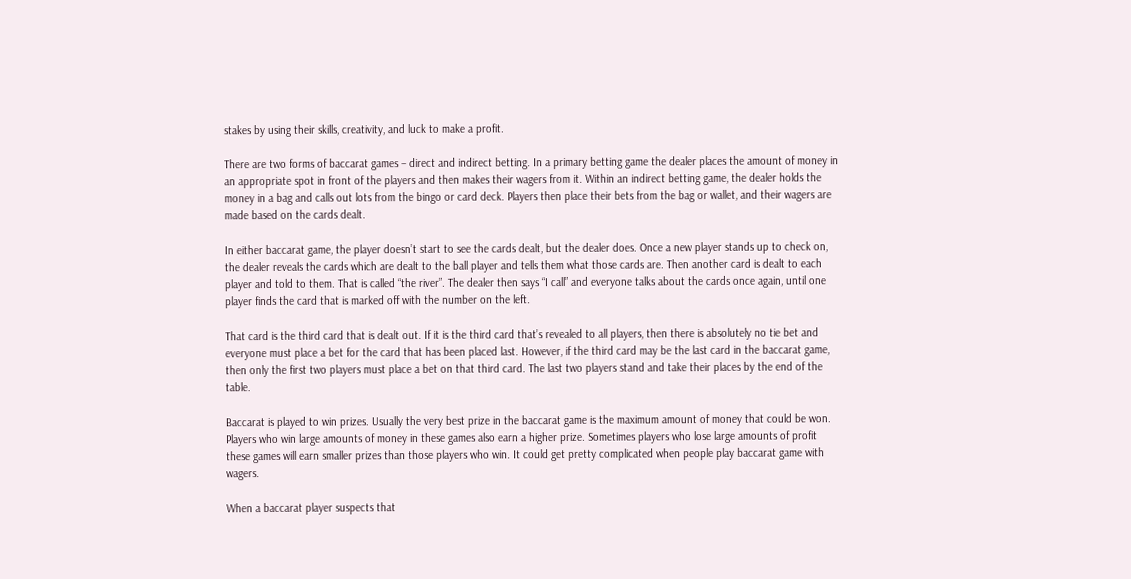stakes by using their skills, creativity, and luck to make a profit.

There are two forms of baccarat games – direct and indirect betting. In a primary betting game the dealer places the amount of money in an appropriate spot in front of the players and then makes their wagers from it. Within an indirect betting game, the dealer holds the money in a bag and calls out lots from the bingo or card deck. Players then place their bets from the bag or wallet, and their wagers are made based on the cards dealt.

In either baccarat game, the player doesn’t start to see the cards dealt, but the dealer does. Once a new player stands up to check on, the dealer reveals the cards which are dealt to the ball player and tells them what those cards are. Then another card is dealt to each player and told to them. That is called “the river”. The dealer then says “I call” and everyone talks about the cards once again, until one player finds the card that is marked off with the number on the left.

That card is the third card that is dealt out. If it is the third card that’s revealed to all players, then there is absolutely no tie bet and everyone must place a bet for the card that has been placed last. However, if the third card may be the last card in the baccarat game, then only the first two players must place a bet on that third card. The last two players stand and take their places by the end of the table.

Baccarat is played to win prizes. Usually the very best prize in the baccarat game is the maximum amount of money that could be won. Players who win large amounts of money in these games also earn a higher prize. Sometimes players who lose large amounts of profit these games will earn smaller prizes than those players who win. It could get pretty complicated when people play baccarat game with wagers.

When a baccarat player suspects that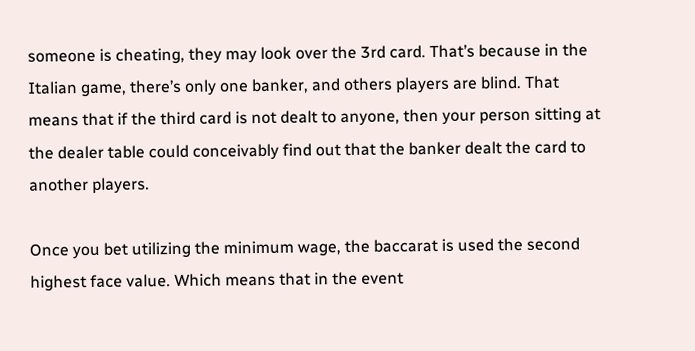someone is cheating, they may look over the 3rd card. That’s because in the Italian game, there’s only one banker, and others players are blind. That means that if the third card is not dealt to anyone, then your person sitting at the dealer table could conceivably find out that the banker dealt the card to another players.

Once you bet utilizing the minimum wage, the baccarat is used the second highest face value. Which means that in the event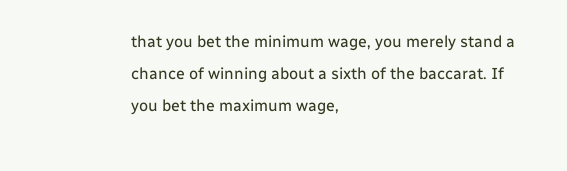that you bet the minimum wage, you merely stand a chance of winning about a sixth of the baccarat. If you bet the maximum wage,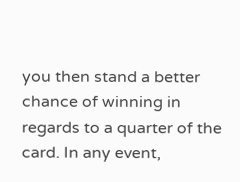you then stand a better chance of winning in regards to a quarter of the card. In any event,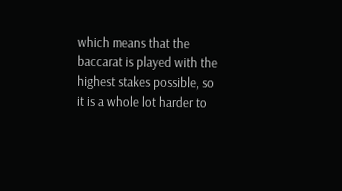which means that the baccarat is played with the highest stakes possible, so it is a whole lot harder to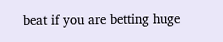beat if you are betting huge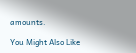amounts.

You Might Also Like